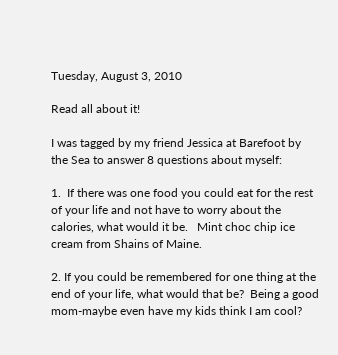Tuesday, August 3, 2010

Read all about it!

I was tagged by my friend Jessica at Barefoot by the Sea to answer 8 questions about myself:

1.  If there was one food you could eat for the rest of your life and not have to worry about the calories, what would it be.   Mint choc chip ice cream from Shains of Maine.

2. If you could be remembered for one thing at the end of your life, what would that be?  Being a good mom-maybe even have my kids think I am cool?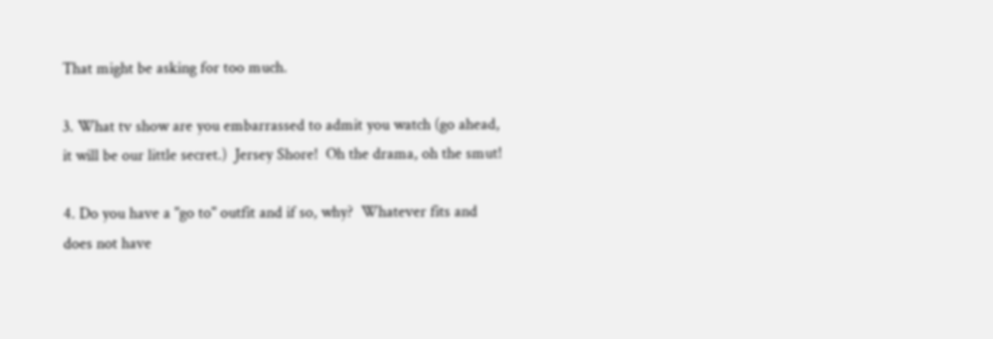That might be asking for too much.

3. What tv show are you embarrassed to admit you watch (go ahead, it will be our little secret.)  Jersey Shore!  Oh the drama, oh the smut!

4. Do you have a "go to" outfit and if so, why?  Whatever fits and does not have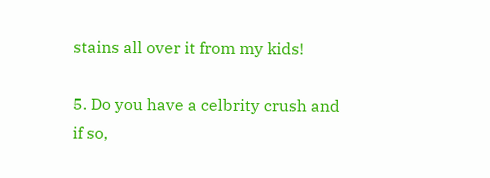stains all over it from my kids!

5. Do you have a celbrity crush and if so,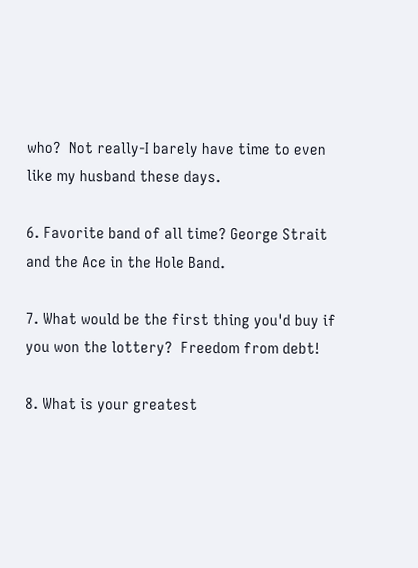who?  Not really-I barely have time to even like my husband these days.

6. Favorite band of all time? George Strait and the Ace in the Hole Band.

7. What would be the first thing you'd buy if you won the lottery?  Freedom from debt!

8. What is your greatest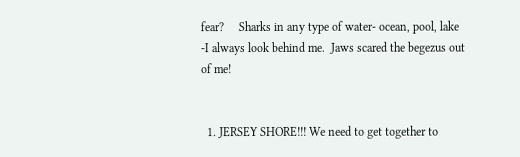fear?     Sharks in any type of water- ocean, pool, lake -I always look behind me.  Jaws scared the begezus out of me!


  1. JERSEY SHORE!!! We need to get together to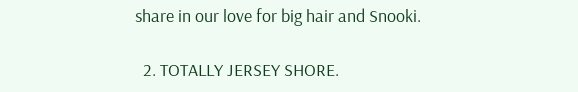share in our love for big hair and Snooki.

  2. TOTALLY JERSEY SHORE.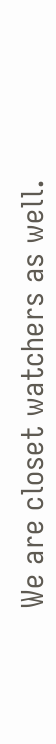We are closet watchers as well.